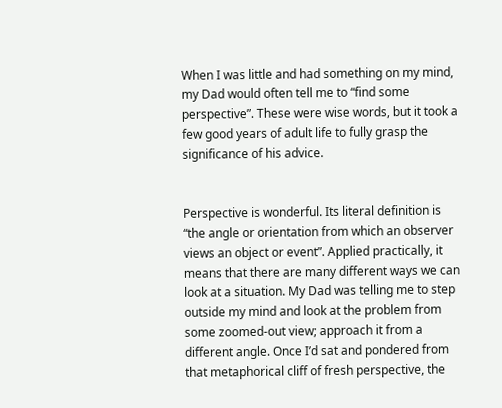When I was little and had something on my mind, my Dad would often tell me to “find some perspective”. These were wise words, but it took a few good years of adult life to fully grasp the significance of his advice.


Perspective is wonderful. Its literal definition is “the angle or orientation from which an observer views an object or event”. Applied practically, it means that there are many different ways we can look at a situation. My Dad was telling me to step outside my mind and look at the problem from some zoomed-out view; approach it from a different angle. Once I’d sat and pondered from that metaphorical cliff of fresh perspective, the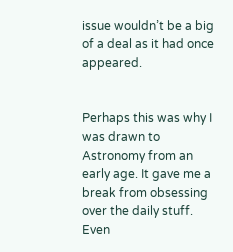issue wouldn’t be a big of a deal as it had once appeared.


Perhaps this was why I was drawn to Astronomy from an early age. It gave me a break from obsessing over the daily stuff. Even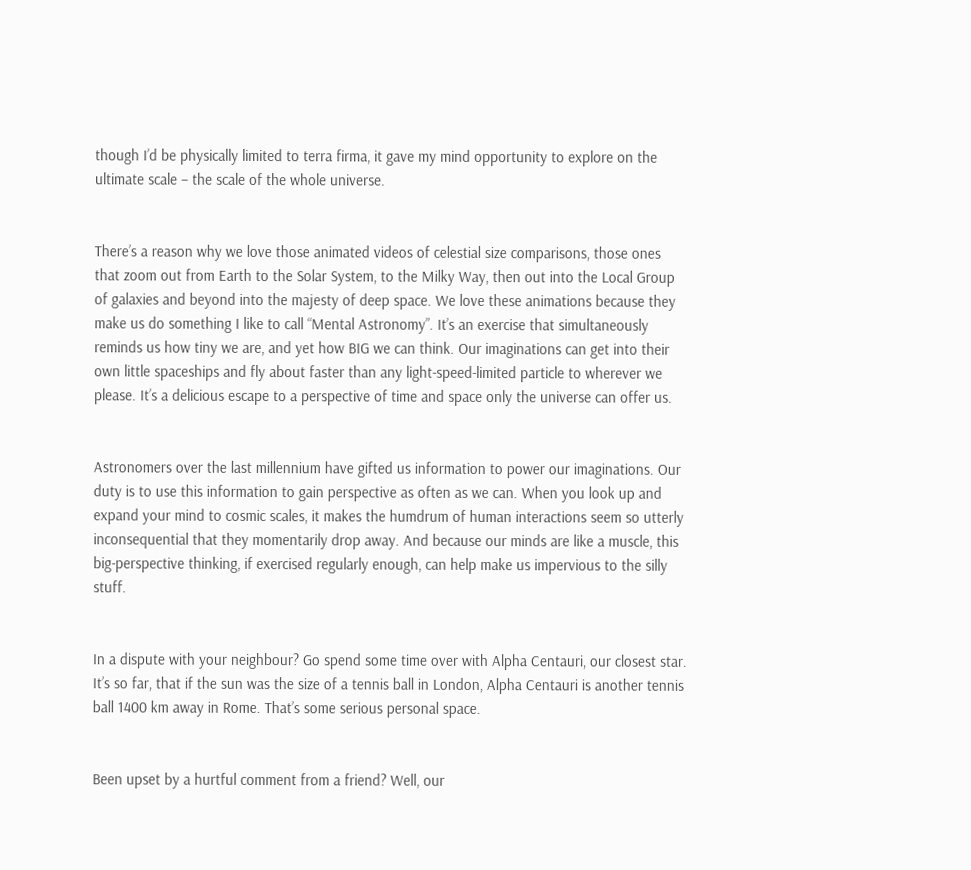though I’d be physically limited to terra firma, it gave my mind opportunity to explore on the ultimate scale – the scale of the whole universe.


There’s a reason why we love those animated videos of celestial size comparisons, those ones that zoom out from Earth to the Solar System, to the Milky Way, then out into the Local Group of galaxies and beyond into the majesty of deep space. We love these animations because they make us do something I like to call “Mental Astronomy”. It’s an exercise that simultaneously reminds us how tiny we are, and yet how BIG we can think. Our imaginations can get into their own little spaceships and fly about faster than any light-speed-limited particle to wherever we please. It’s a delicious escape to a perspective of time and space only the universe can offer us.


Astronomers over the last millennium have gifted us information to power our imaginations. Our duty is to use this information to gain perspective as often as we can. When you look up and expand your mind to cosmic scales, it makes the humdrum of human interactions seem so utterly inconsequential that they momentarily drop away. And because our minds are like a muscle, this big-perspective thinking, if exercised regularly enough, can help make us impervious to the silly stuff.


In a dispute with your neighbour? Go spend some time over with Alpha Centauri, our closest star. It’s so far, that if the sun was the size of a tennis ball in London, Alpha Centauri is another tennis ball 1400 km away in Rome. That’s some serious personal space.


Been upset by a hurtful comment from a friend? Well, our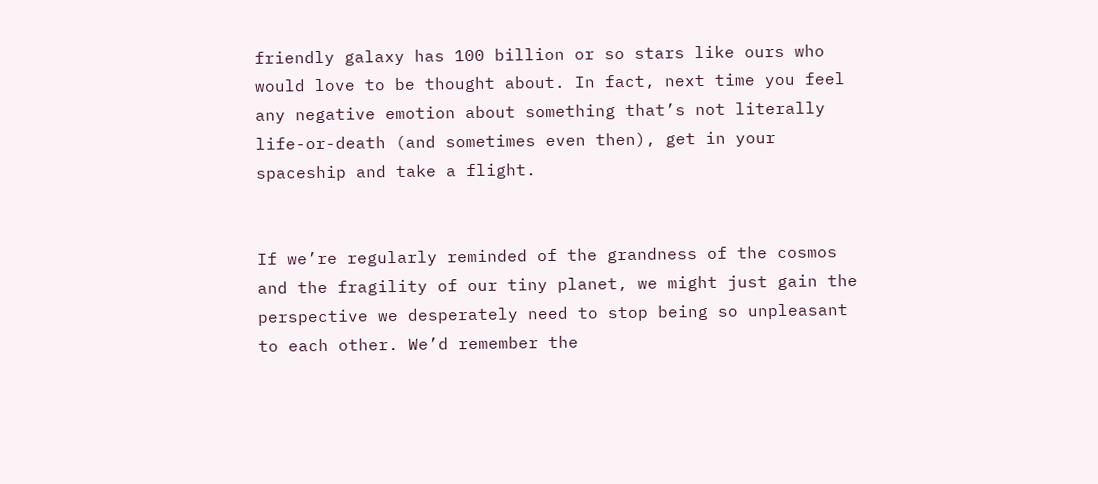friendly galaxy has 100 billion or so stars like ours who would love to be thought about. In fact, next time you feel any negative emotion about something that’s not literally life-or-death (and sometimes even then), get in your spaceship and take a flight.


If we’re regularly reminded of the grandness of the cosmos and the fragility of our tiny planet, we might just gain the perspective we desperately need to stop being so unpleasant to each other. We’d remember the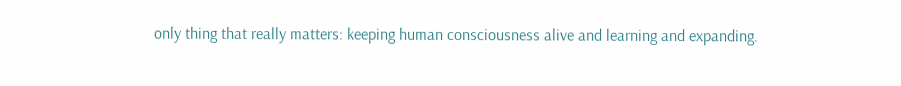only thing that really matters: keeping human consciousness alive and learning and expanding.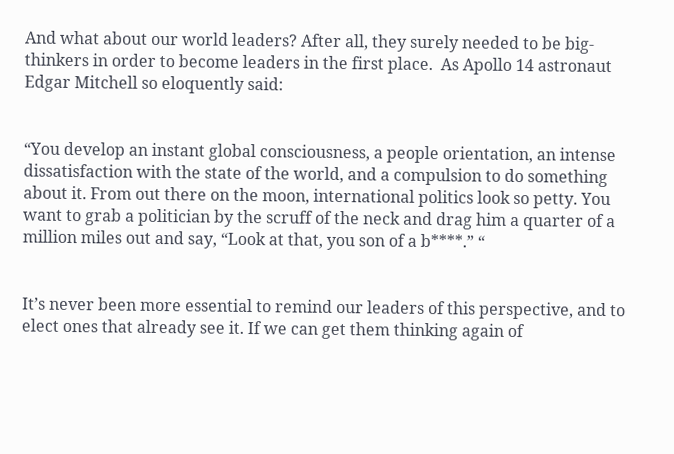And what about our world leaders? After all, they surely needed to be big-thinkers in order to become leaders in the first place.  As Apollo 14 astronaut Edgar Mitchell so eloquently said:


“You develop an instant global consciousness, a people orientation, an intense dissatisfaction with the state of the world, and a compulsion to do something about it. From out there on the moon, international politics look so petty. You want to grab a politician by the scruff of the neck and drag him a quarter of a million miles out and say, “Look at that, you son of a b****.” “


It’s never been more essential to remind our leaders of this perspective, and to elect ones that already see it. If we can get them thinking again of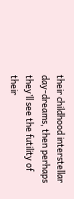their childhood interstellar day-dreams, then perhaps they’ll see the futility of their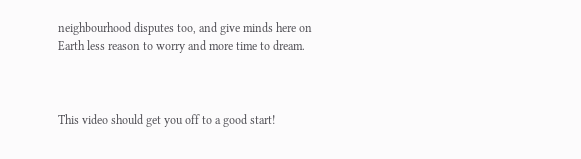neighbourhood disputes too, and give minds here on Earth less reason to worry and more time to dream.



This video should get you off to a good start!